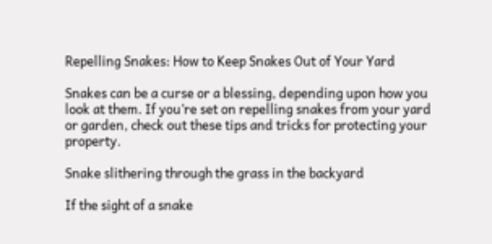Repelling Snakes: How to Keep Snakes Out of Your Yard

Snakes can be a curse or a blessing, depending upon how you look at them. If you’re set on repelling snakes from your yard or garden, check out these tips and tricks for protecting your property.

Snake slithering through the grass in the backyard

If the sight of a snake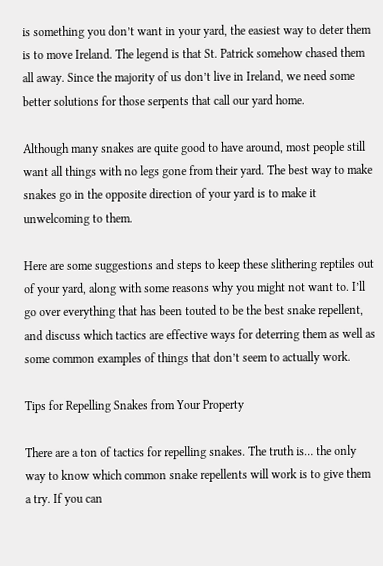is something you don’t want in your yard, the easiest way to deter them is to move Ireland. The legend is that St. Patrick somehow chased them all away. Since the majority of us don’t live in Ireland, we need some better solutions for those serpents that call our yard home.

Although many snakes are quite good to have around, most people still want all things with no legs gone from their yard. The best way to make snakes go in the opposite direction of your yard is to make it unwelcoming to them.

Here are some suggestions and steps to keep these slithering reptiles out of your yard, along with some reasons why you might not want to. I’ll go over everything that has been touted to be the best snake repellent, and discuss which tactics are effective ways for deterring them as well as some common examples of things that don’t seem to actually work.

Tips for Repelling Snakes from Your Property

There are a ton of tactics for repelling snakes. The truth is… the only way to know which common snake repellents will work is to give them a try. If you can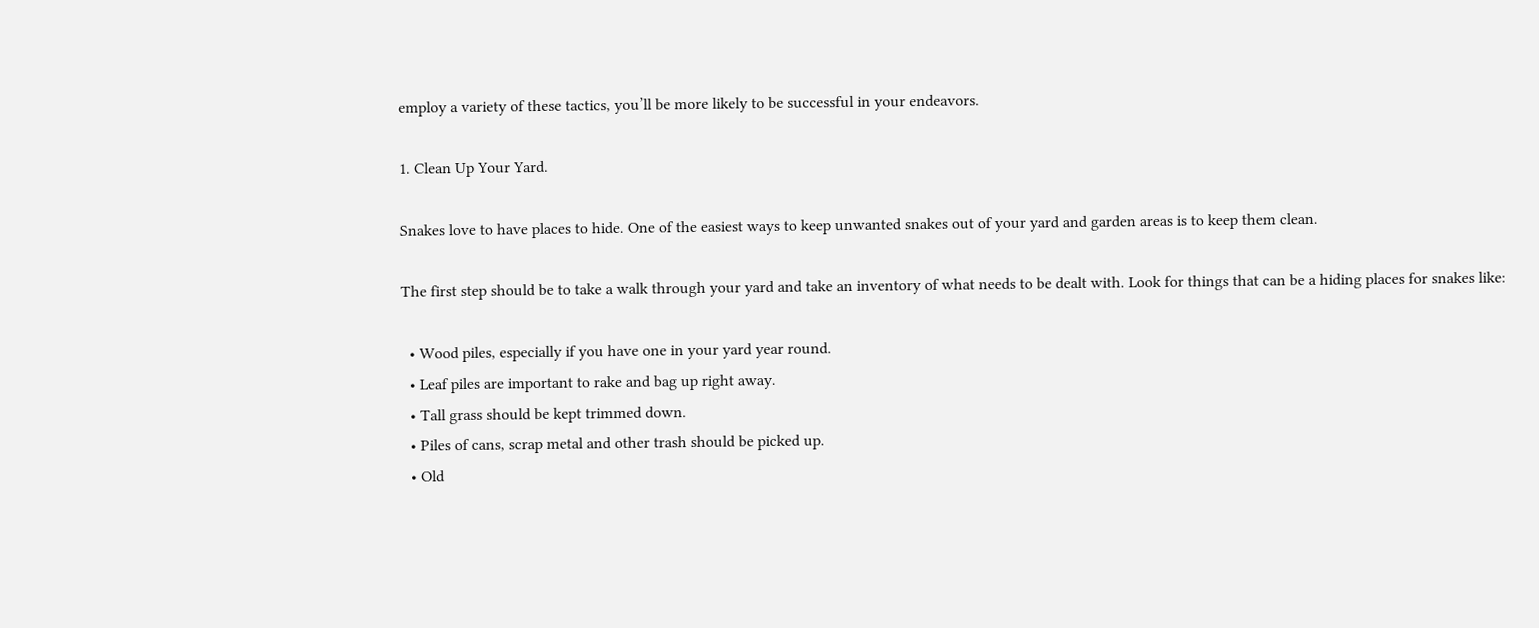employ a variety of these tactics, you’ll be more likely to be successful in your endeavors.

1. Clean Up Your Yard.

Snakes love to have places to hide. One of the easiest ways to keep unwanted snakes out of your yard and garden areas is to keep them clean.

The first step should be to take a walk through your yard and take an inventory of what needs to be dealt with. Look for things that can be a hiding places for snakes like:

  • Wood piles, especially if you have one in your yard year round.
  • Leaf piles are important to rake and bag up right away.
  • Tall grass should be kept trimmed down.
  • Piles of cans, scrap metal and other trash should be picked up.
  • Old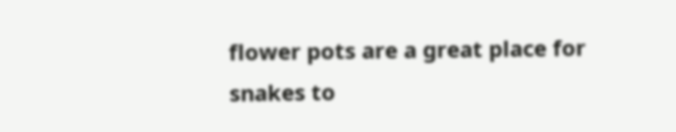flower pots are a great place for snakes to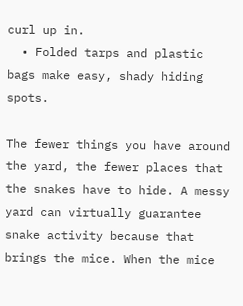curl up in.
  • Folded tarps and plastic bags make easy, shady hiding spots.

The fewer things you have around the yard, the fewer places that the snakes have to hide. A messy yard can virtually guarantee snake activity because that brings the mice. When the mice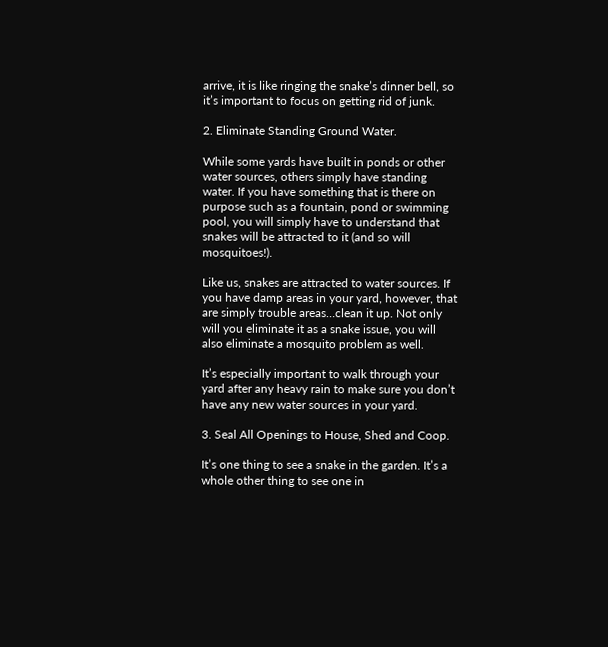arrive, it is like ringing the snake’s dinner bell, so it’s important to focus on getting rid of junk.

2. Eliminate Standing Ground Water.

While some yards have built in ponds or other water sources, others simply have standing water. If you have something that is there on purpose such as a fountain, pond or swimming pool, you will simply have to understand that snakes will be attracted to it (and so will mosquitoes!).

Like us, snakes are attracted to water sources. If you have damp areas in your yard, however, that are simply trouble areas…clean it up. Not only will you eliminate it as a snake issue, you will also eliminate a mosquito problem as well.

It’s especially important to walk through your yard after any heavy rain to make sure you don’t have any new water sources in your yard.

3. Seal All Openings to House, Shed and Coop.

It’s one thing to see a snake in the garden. It’s a whole other thing to see one in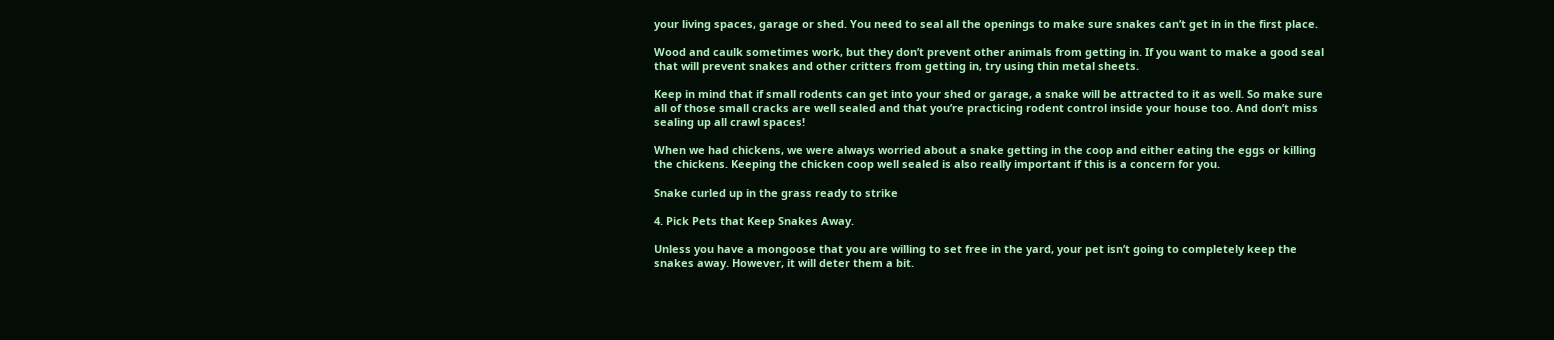your living spaces, garage or shed. You need to seal all the openings to make sure snakes can’t get in in the first place.

Wood and caulk sometimes work, but they don’t prevent other animals from getting in. If you want to make a good seal that will prevent snakes and other critters from getting in, try using thin metal sheets.

Keep in mind that if small rodents can get into your shed or garage, a snake will be attracted to it as well. So make sure all of those small cracks are well sealed and that you’re practicing rodent control inside your house too. And don’t miss sealing up all crawl spaces!

When we had chickens, we were always worried about a snake getting in the coop and either eating the eggs or killing the chickens. Keeping the chicken coop well sealed is also really important if this is a concern for you.

Snake curled up in the grass ready to strike

4. Pick Pets that Keep Snakes Away.

Unless you have a mongoose that you are willing to set free in the yard, your pet isn’t going to completely keep the snakes away. However, it will deter them a bit.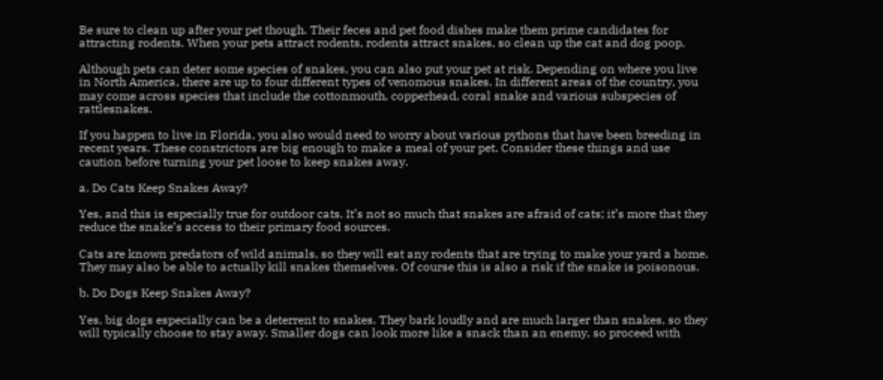Be sure to clean up after your pet though. Their feces and pet food dishes make them prime candidates for attracting rodents. When your pets attract rodents, rodents attract snakes, so clean up the cat and dog poop.

Although pets can deter some species of snakes, you can also put your pet at risk. Depending on where you live in North America, there are up to four different types of venomous snakes. In different areas of the country, you may come across species that include the cottonmouth, copperhead, coral snake and various subspecies of rattlesnakes.

If you happen to live in Florida, you also would need to worry about various pythons that have been breeding in recent years. These constrictors are big enough to make a meal of your pet. Consider these things and use caution before turning your pet loose to keep snakes away.

a. Do Cats Keep Snakes Away?

Yes, and this is especially true for outdoor cats. It’s not so much that snakes are afraid of cats; it’s more that they reduce the snake’s access to their primary food sources.

Cats are known predators of wild animals, so they will eat any rodents that are trying to make your yard a home. They may also be able to actually kill snakes themselves. Of course this is also a risk if the snake is poisonous.

b. Do Dogs Keep Snakes Away?

Yes, big dogs especially can be a deterrent to snakes. They bark loudly and are much larger than snakes, so they will typically choose to stay away. Smaller dogs can look more like a snack than an enemy, so proceed with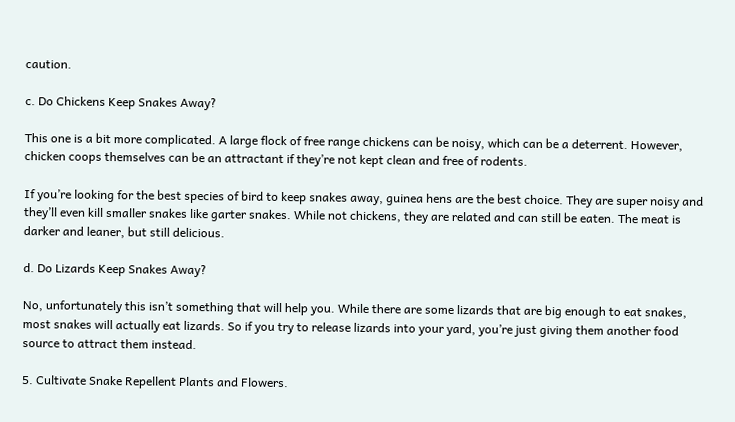caution.

c. Do Chickens Keep Snakes Away?

This one is a bit more complicated. A large flock of free range chickens can be noisy, which can be a deterrent. However, chicken coops themselves can be an attractant if they’re not kept clean and free of rodents.

If you’re looking for the best species of bird to keep snakes away, guinea hens are the best choice. They are super noisy and they’ll even kill smaller snakes like garter snakes. While not chickens, they are related and can still be eaten. The meat is darker and leaner, but still delicious.

d. Do Lizards Keep Snakes Away?

No, unfortunately this isn’t something that will help you. While there are some lizards that are big enough to eat snakes, most snakes will actually eat lizards. So if you try to release lizards into your yard, you’re just giving them another food source to attract them instead.

5. Cultivate Snake Repellent Plants and Flowers.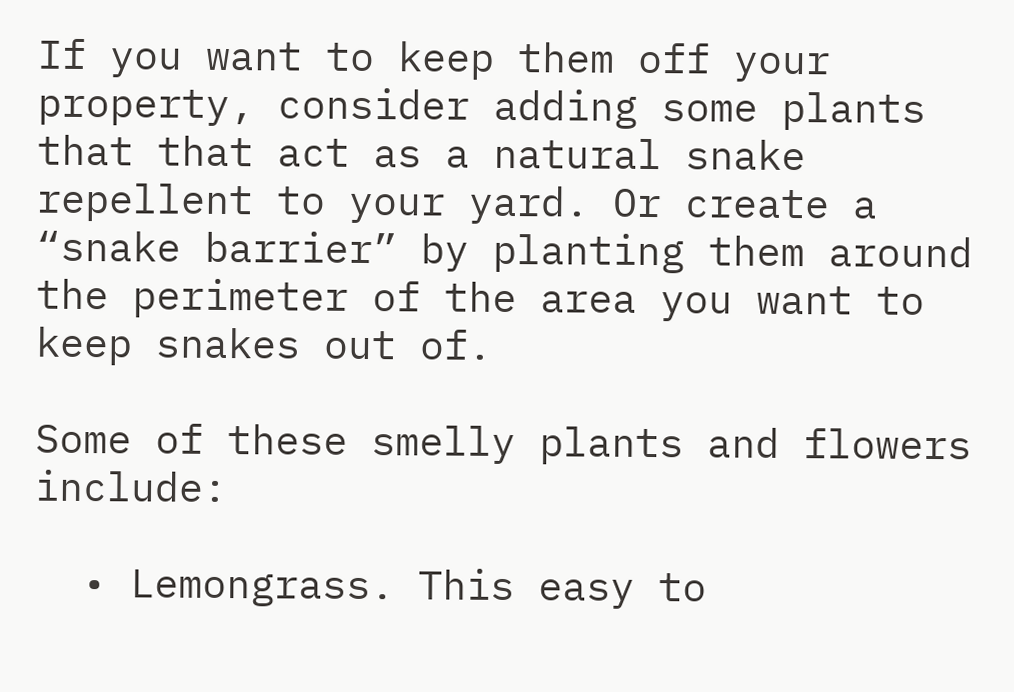If you want to keep them off your property, consider adding some plants that that act as a natural snake repellent to your yard. Or create a “snake barrier” by planting them around the perimeter of the area you want to keep snakes out of.

Some of these smelly plants and flowers include:

  • Lemongrass. This easy to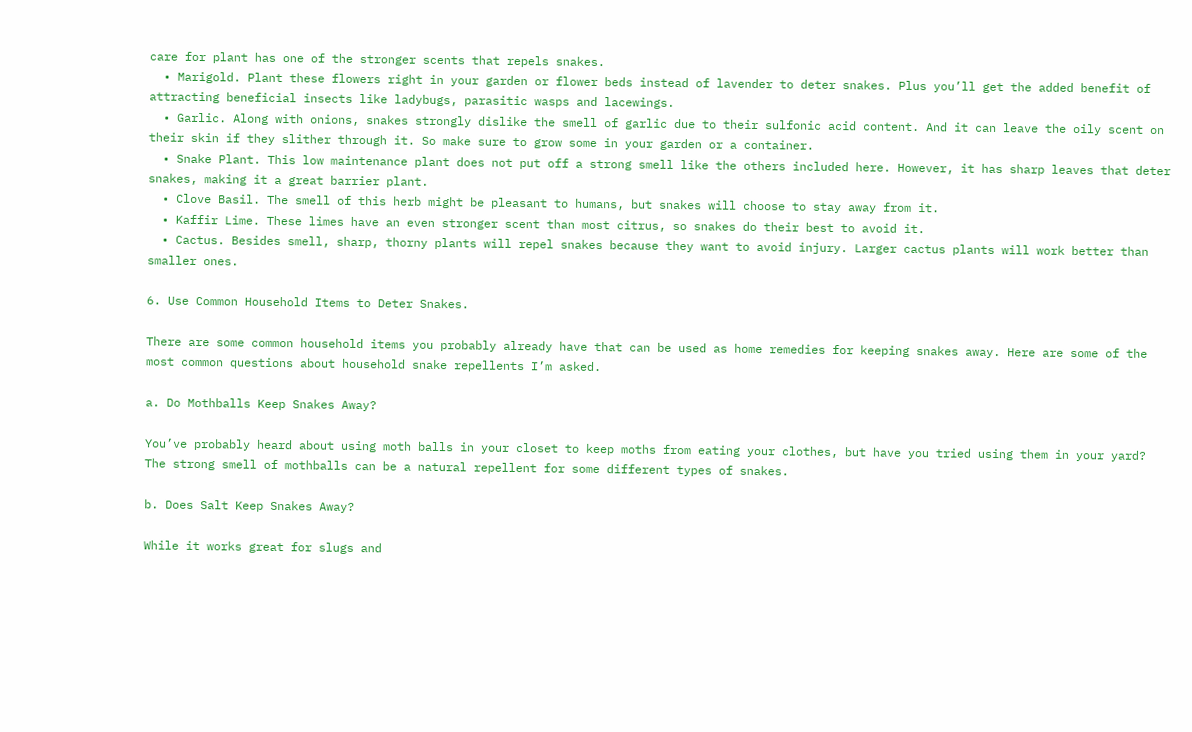care for plant has one of the stronger scents that repels snakes.
  • Marigold. Plant these flowers right in your garden or flower beds instead of lavender to deter snakes. Plus you’ll get the added benefit of attracting beneficial insects like ladybugs, parasitic wasps and lacewings.
  • Garlic. Along with onions, snakes strongly dislike the smell of garlic due to their sulfonic acid content. And it can leave the oily scent on their skin if they slither through it. So make sure to grow some in your garden or a container.
  • Snake Plant. This low maintenance plant does not put off a strong smell like the others included here. However, it has sharp leaves that deter snakes, making it a great barrier plant.
  • Clove Basil. The smell of this herb might be pleasant to humans, but snakes will choose to stay away from it.
  • Kaffir Lime. These limes have an even stronger scent than most citrus, so snakes do their best to avoid it.
  • Cactus. Besides smell, sharp, thorny plants will repel snakes because they want to avoid injury. Larger cactus plants will work better than smaller ones.

6. Use Common Household Items to Deter Snakes.

There are some common household items you probably already have that can be used as home remedies for keeping snakes away. Here are some of the most common questions about household snake repellents I’m asked.

a. Do Mothballs Keep Snakes Away?

You’ve probably heard about using moth balls in your closet to keep moths from eating your clothes, but have you tried using them in your yard? The strong smell of mothballs can be a natural repellent for some different types of snakes.

b. Does Salt Keep Snakes Away?

While it works great for slugs and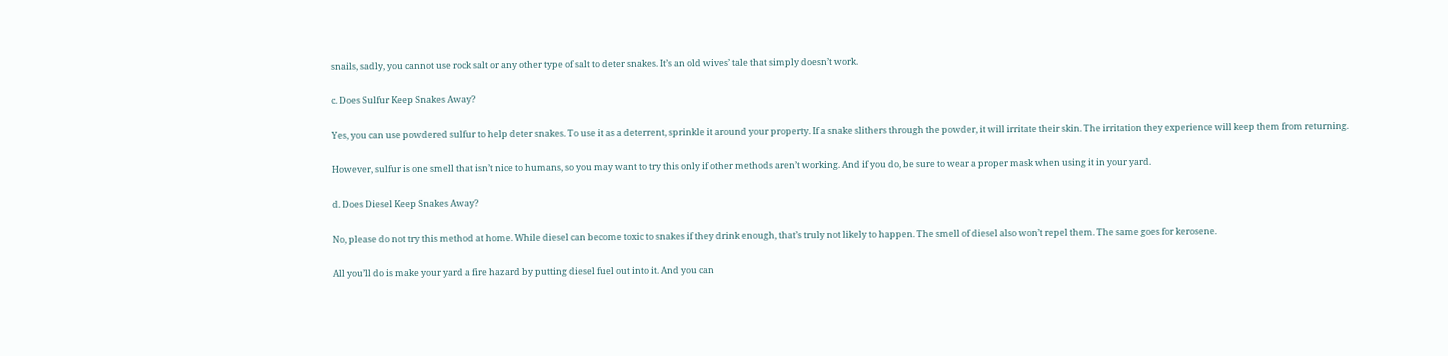snails, sadly, you cannot use rock salt or any other type of salt to deter snakes. It’s an old wives’ tale that simply doesn’t work.

c. Does Sulfur Keep Snakes Away?

Yes, you can use powdered sulfur to help deter snakes. To use it as a deterrent, sprinkle it around your property. If a snake slithers through the powder, it will irritate their skin. The irritation they experience will keep them from returning.

However, sulfur is one smell that isn’t nice to humans, so you may want to try this only if other methods aren’t working. And if you do, be sure to wear a proper mask when using it in your yard.

d. Does Diesel Keep Snakes Away?

No, please do not try this method at home. While diesel can become toxic to snakes if they drink enough, that’s truly not likely to happen. The smell of diesel also won’t repel them. The same goes for kerosene.

All you’ll do is make your yard a fire hazard by putting diesel fuel out into it. And you can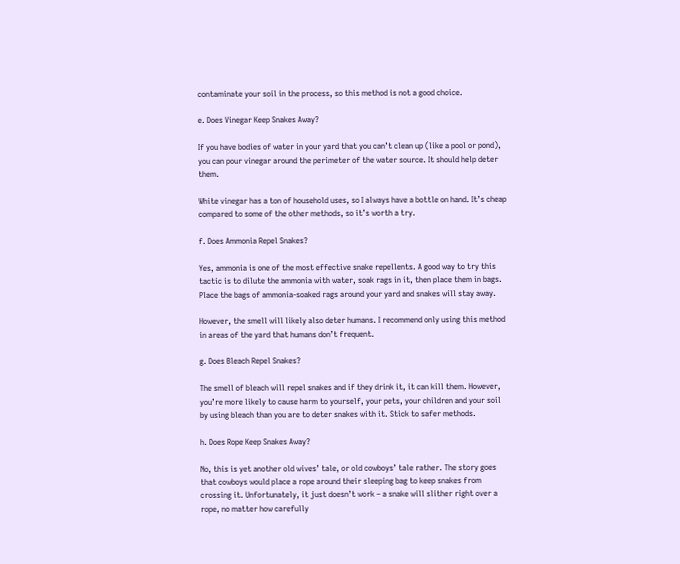contaminate your soil in the process, so this method is not a good choice.

e. Does Vinegar Keep Snakes Away?

If you have bodies of water in your yard that you can’t clean up (like a pool or pond), you can pour vinegar around the perimeter of the water source. It should help deter them.

White vinegar has a ton of household uses, so I always have a bottle on hand. It’s cheap compared to some of the other methods, so it’s worth a try.

f. Does Ammonia Repel Snakes?

Yes, ammonia is one of the most effective snake repellents. A good way to try this tactic is to dilute the ammonia with water, soak rags in it, then place them in bags. Place the bags of ammonia-soaked rags around your yard and snakes will stay away.

However, the smell will likely also deter humans. I recommend only using this method in areas of the yard that humans don’t frequent.

g. Does Bleach Repel Snakes?

The smell of bleach will repel snakes and if they drink it, it can kill them. However, you’re more likely to cause harm to yourself, your pets, your children and your soil by using bleach than you are to deter snakes with it. Stick to safer methods.

h. Does Rope Keep Snakes Away?

No, this is yet another old wives’ tale, or old cowboys’ tale rather. The story goes that cowboys would place a rope around their sleeping bag to keep snakes from crossing it. Unfortunately, it just doesn’t work – a snake will slither right over a rope, no matter how carefully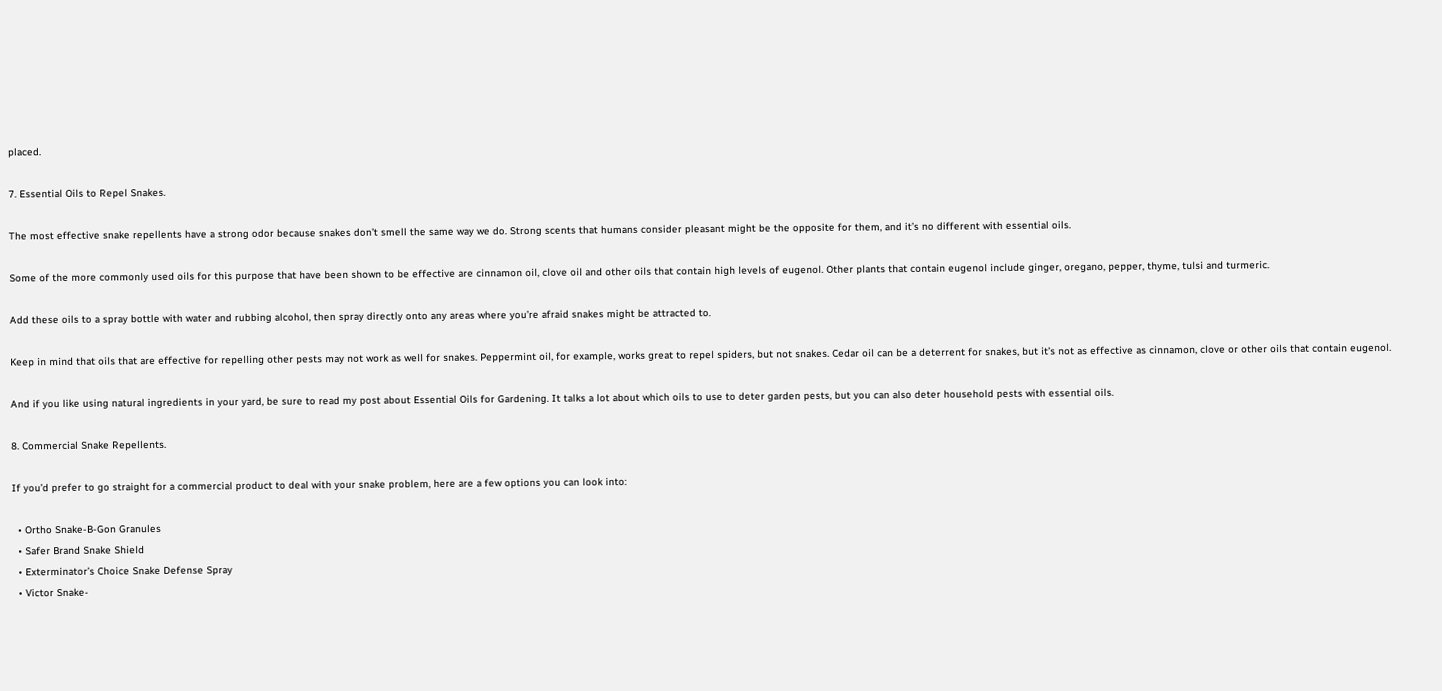placed.

7. Essential Oils to Repel Snakes.

The most effective snake repellents have a strong odor because snakes don’t smell the same way we do. Strong scents that humans consider pleasant might be the opposite for them, and it’s no different with essential oils.

Some of the more commonly used oils for this purpose that have been shown to be effective are cinnamon oil, clove oil and other oils that contain high levels of eugenol. Other plants that contain eugenol include ginger, oregano, pepper, thyme, tulsi and turmeric.

Add these oils to a spray bottle with water and rubbing alcohol, then spray directly onto any areas where you’re afraid snakes might be attracted to.

Keep in mind that oils that are effective for repelling other pests may not work as well for snakes. Peppermint oil, for example, works great to repel spiders, but not snakes. Cedar oil can be a deterrent for snakes, but it’s not as effective as cinnamon, clove or other oils that contain eugenol.

And if you like using natural ingredients in your yard, be sure to read my post about Essential Oils for Gardening. It talks a lot about which oils to use to deter garden pests, but you can also deter household pests with essential oils.

8. Commercial Snake Repellents.

If you’d prefer to go straight for a commercial product to deal with your snake problem, here are a few options you can look into:

  • Ortho Snake-B-Gon Granules
  • Safer Brand Snake Shield
  • Exterminator’s Choice Snake Defense Spray
  • Victor Snake-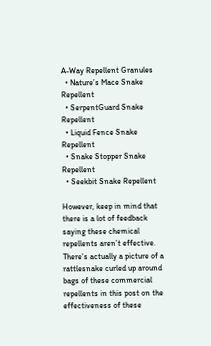A-Way Repellent Granules
  • Nature’s Mace Snake Repellent
  • SerpentGuard Snake Repellent
  • Liquid Fence Snake Repellent
  • Snake Stopper Snake Repellent
  • Seekbit Snake Repellent

However, keep in mind that there is a lot of feedback saying these chemical repellents aren’t effective. There’s actually a picture of a rattlesnake curled up around bags of these commercial repellents in this post on the effectiveness of these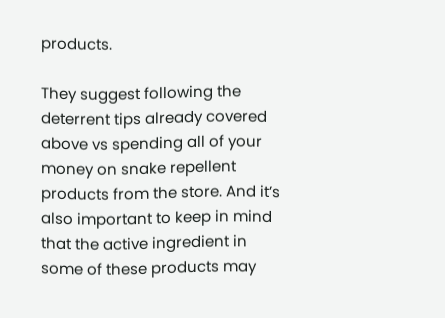products.

They suggest following the deterrent tips already covered above vs spending all of your money on snake repellent products from the store. And it’s also important to keep in mind that the active ingredient in some of these products may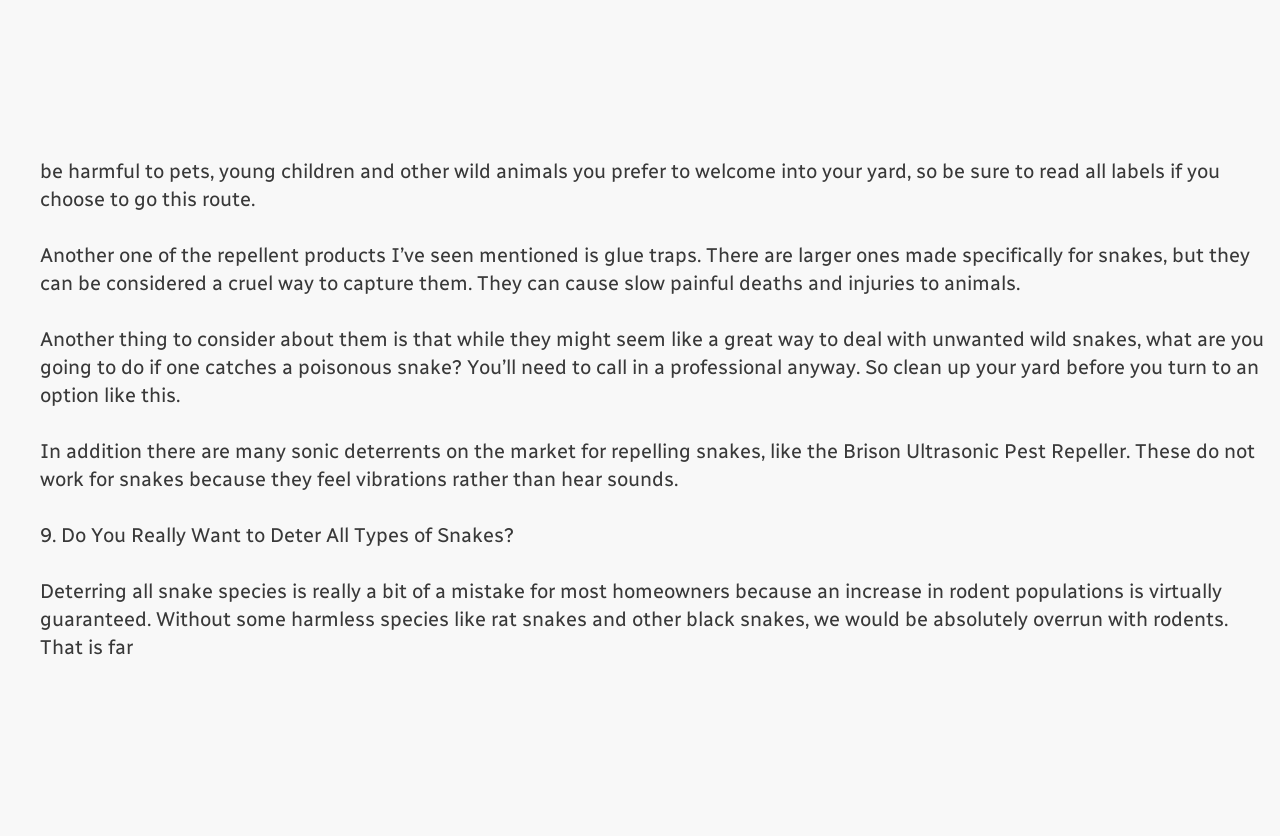be harmful to pets, young children and other wild animals you prefer to welcome into your yard, so be sure to read all labels if you choose to go this route.

Another one of the repellent products I’ve seen mentioned is glue traps. There are larger ones made specifically for snakes, but they can be considered a cruel way to capture them. They can cause slow painful deaths and injuries to animals.

Another thing to consider about them is that while they might seem like a great way to deal with unwanted wild snakes, what are you going to do if one catches a poisonous snake? You’ll need to call in a professional anyway. So clean up your yard before you turn to an option like this.

In addition there are many sonic deterrents on the market for repelling snakes, like the Brison Ultrasonic Pest Repeller. These do not work for snakes because they feel vibrations rather than hear sounds.

9. Do You Really Want to Deter All Types of Snakes?

Deterring all snake species is really a bit of a mistake for most homeowners because an increase in rodent populations is virtually guaranteed. Without some harmless species like rat snakes and other black snakes, we would be absolutely overrun with rodents. That is far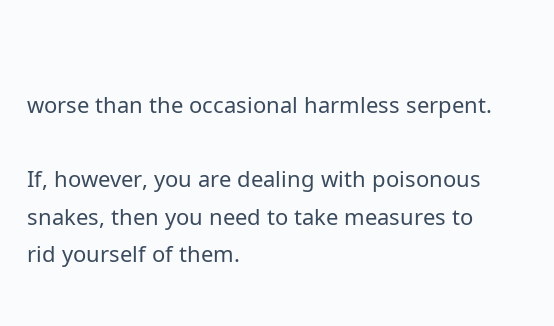worse than the occasional harmless serpent.

If, however, you are dealing with poisonous snakes, then you need to take measures to rid yourself of them.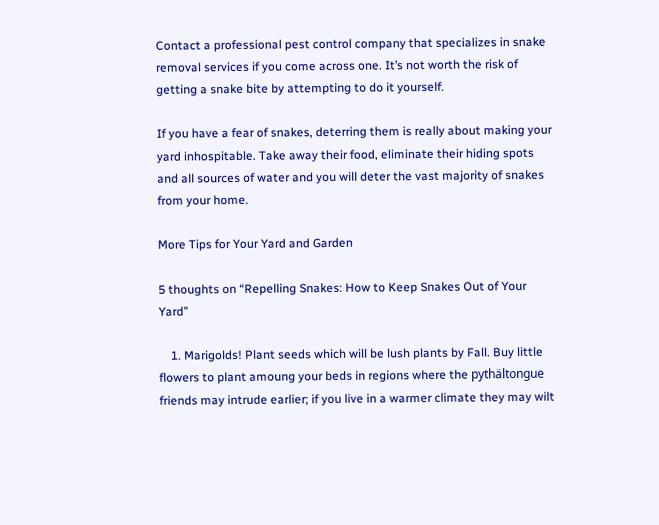Contact a professional pest control company that specializes in snake removal services if you come across one. It’s not worth the risk of getting a snake bite by attempting to do it yourself.

If you have a fear of snakes, deterring them is really about making your yard inhospitable. Take away their food, eliminate their hiding spots and all sources of water and you will deter the vast majority of snakes from your home.

More Tips for Your Yard and Garden

5 thoughts on “Repelling Snakes: How to Keep Snakes Out of Your Yard”

    1. Marigolds! Plant seeds which will be lush plants by Fall. Buy little flowers to plant amoung your beds in regions where the pythältongue friends may intrude earlier; if you live in a warmer climate they may wilt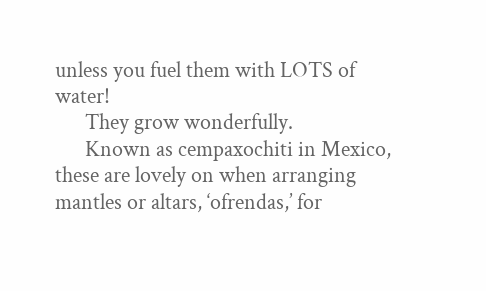unless you fuel them with LOTS of water!
      They grow wonderfully.
      Known as cempaxochiti in Mexico, these are lovely on when arranging mantles or altars, ‘ofrendas,’ for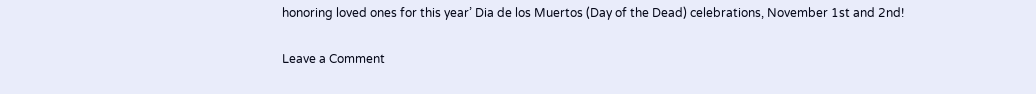honoring loved ones for this year’ Dia de los Muertos (Day of the Dead) celebrations, November 1st and 2nd!

Leave a Comment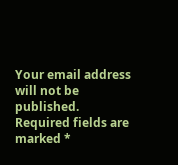Your email address will not be published. Required fields are marked *